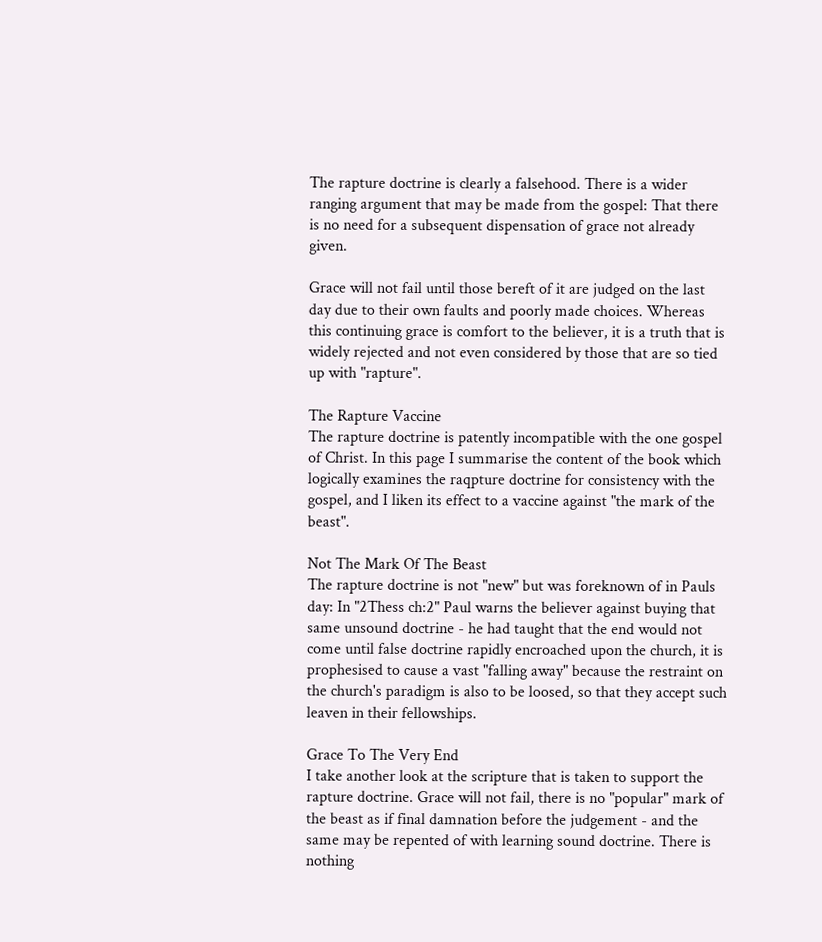The rapture doctrine is clearly a falsehood. There is a wider ranging argument that may be made from the gospel: That there is no need for a subsequent dispensation of grace not already given.

Grace will not fail until those bereft of it are judged on the last day due to their own faults and poorly made choices. Whereas this continuing grace is comfort to the believer, it is a truth that is widely rejected and not even considered by those that are so tied up with "rapture".

The Rapture Vaccine
The rapture doctrine is patently incompatible with the one gospel of Christ. In this page I summarise the content of the book which logically examines the raqpture doctrine for consistency with the gospel, and I liken its effect to a vaccine against "the mark of the beast".

Not The Mark Of The Beast
The rapture doctrine is not "new" but was foreknown of in Pauls day: In "2Thess ch:2" Paul warns the believer against buying that same unsound doctrine - he had taught that the end would not come until false doctrine rapidly encroached upon the church, it is prophesised to cause a vast "falling away" because the restraint on the church's paradigm is also to be loosed, so that they accept such leaven in their fellowships.

Grace To The Very End
I take another look at the scripture that is taken to support the rapture doctrine. Grace will not fail, there is no "popular" mark of the beast as if final damnation before the judgement - and the same may be repented of with learning sound doctrine. There is nothing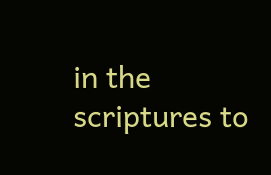in the scriptures to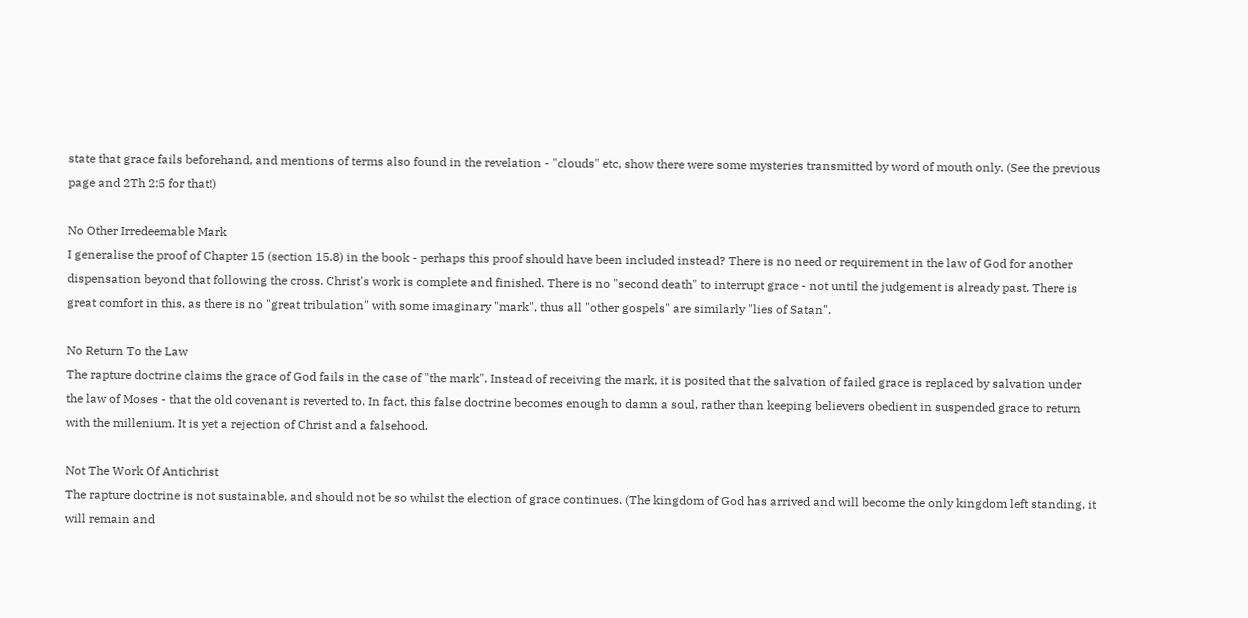state that grace fails beforehand, and mentions of terms also found in the revelation - "clouds" etc, show there were some mysteries transmitted by word of mouth only. (See the previous page and 2Th 2:5 for that!)

No Other Irredeemable Mark
I generalise the proof of Chapter 15 (section 15.8) in the book - perhaps this proof should have been included instead? There is no need or requirement in the law of God for another dispensation beyond that following the cross. Christ's work is complete and finished. There is no "second death" to interrupt grace - not until the judgement is already past. There is great comfort in this, as there is no "great tribulation" with some imaginary "mark", thus all "other gospels" are similarly "lies of Satan".

No Return To the Law
The rapture doctrine claims the grace of God fails in the case of "the mark". Instead of receiving the mark, it is posited that the salvation of failed grace is replaced by salvation under the law of Moses - that the old covenant is reverted to. In fact, this false doctrine becomes enough to damn a soul, rather than keeping believers obedient in suspended grace to return with the millenium. It is yet a rejection of Christ and a falsehood.

Not The Work Of Antichrist
The rapture doctrine is not sustainable, and should not be so whilst the election of grace continues. (The kingdom of God has arrived and will become the only kingdom left standing, it will remain and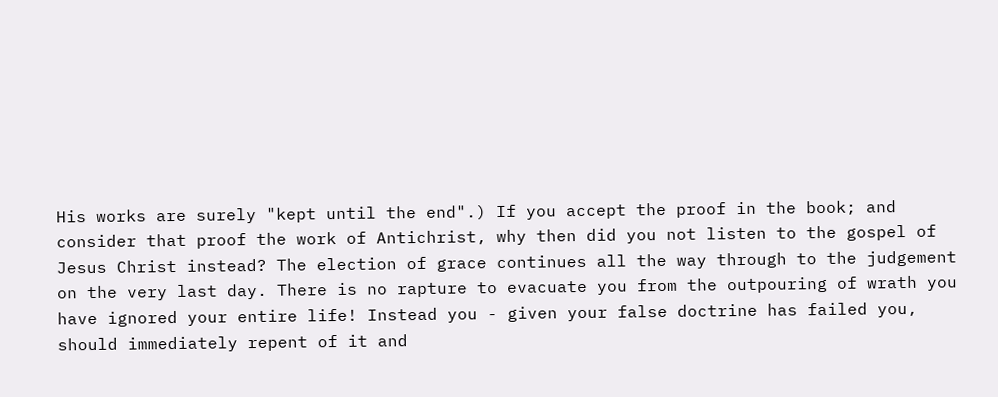His works are surely "kept until the end".) If you accept the proof in the book; and consider that proof the work of Antichrist, why then did you not listen to the gospel of Jesus Christ instead? The election of grace continues all the way through to the judgement on the very last day. There is no rapture to evacuate you from the outpouring of wrath you have ignored your entire life! Instead you - given your false doctrine has failed you, should immediately repent of it and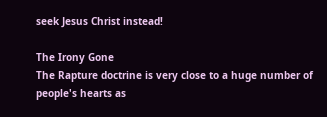seek Jesus Christ instead!

The Irony Gone
The Rapture doctrine is very close to a huge number of people's hearts as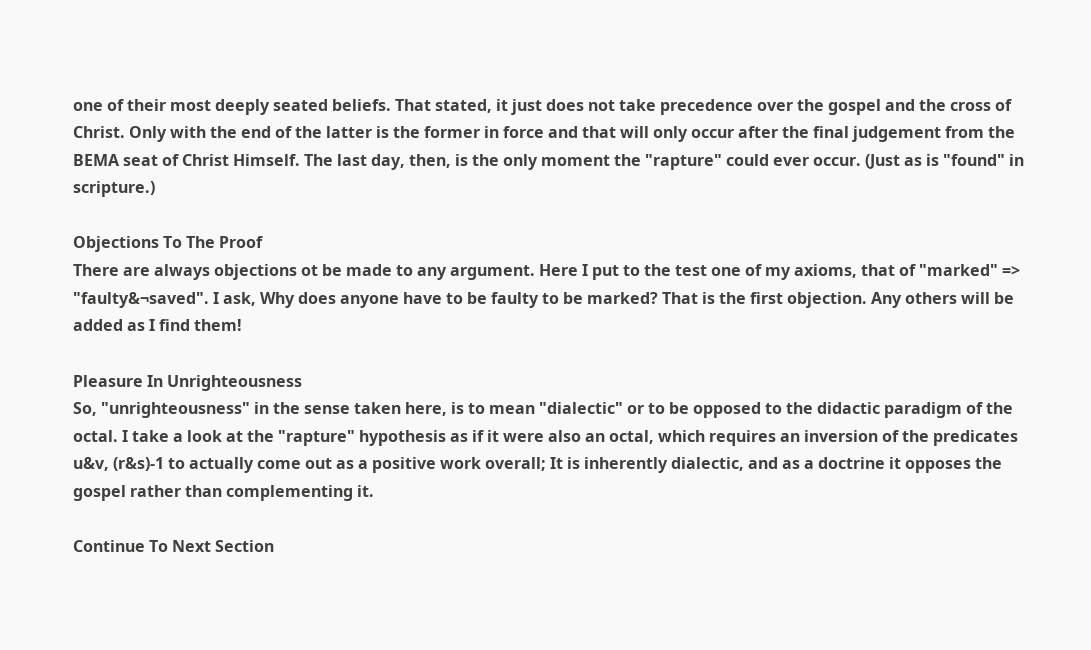one of their most deeply seated beliefs. That stated, it just does not take precedence over the gospel and the cross of Christ. Only with the end of the latter is the former in force and that will only occur after the final judgement from the BEMA seat of Christ Himself. The last day, then, is the only moment the "rapture" could ever occur. (Just as is "found" in scripture.)

Objections To The Proof
There are always objections ot be made to any argument. Here I put to the test one of my axioms, that of "marked" => "faulty&¬saved". I ask, Why does anyone have to be faulty to be marked? That is the first objection. Any others will be added as I find them!

Pleasure In Unrighteousness
So, "unrighteousness" in the sense taken here, is to mean "dialectic" or to be opposed to the didactic paradigm of the octal. I take a look at the "rapture" hypothesis as if it were also an octal, which requires an inversion of the predicates u&v, (r&s)-1 to actually come out as a positive work overall; It is inherently dialectic, and as a doctrine it opposes the gospel rather than complementing it.

Continue To Next Section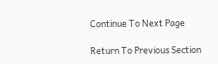Continue To Next Page

Return To Previous Section